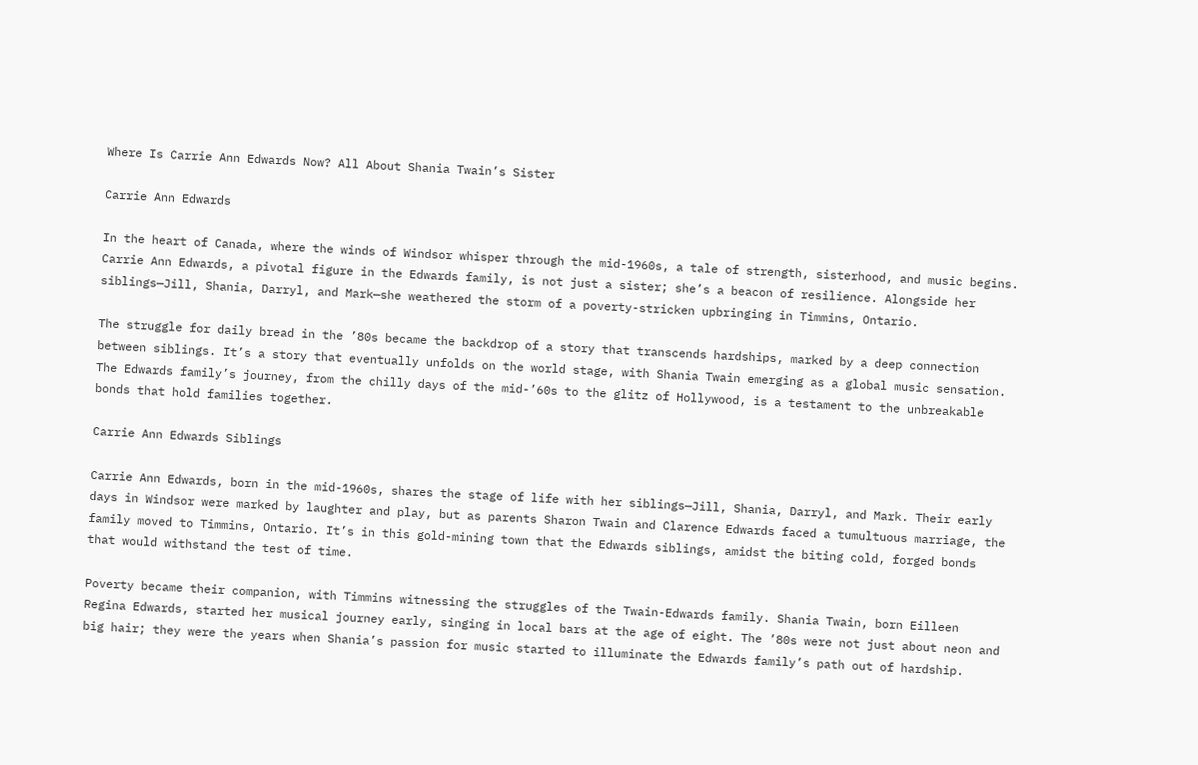Where Is Carrie Ann Edwards Now? All About Shania Twain’s Sister

Carrie Ann Edwards

In the heart of Canada, where the winds of Windsor whisper through the mid-1960s, a tale of strength, sisterhood, and music begins. Carrie Ann Edwards, a pivotal figure in the Edwards family, is not just a sister; she’s a beacon of resilience. Alongside her siblings—Jill, Shania, Darryl, and Mark—she weathered the storm of a poverty-stricken upbringing in Timmins, Ontario.

The struggle for daily bread in the ’80s became the backdrop of a story that transcends hardships, marked by a deep connection between siblings. It’s a story that eventually unfolds on the world stage, with Shania Twain emerging as a global music sensation. The Edwards family’s journey, from the chilly days of the mid-’60s to the glitz of Hollywood, is a testament to the unbreakable bonds that hold families together.

Carrie Ann Edwards Siblings

Carrie Ann Edwards, born in the mid-1960s, shares the stage of life with her siblings—Jill, Shania, Darryl, and Mark. Their early days in Windsor were marked by laughter and play, but as parents Sharon Twain and Clarence Edwards faced a tumultuous marriage, the family moved to Timmins, Ontario. It’s in this gold-mining town that the Edwards siblings, amidst the biting cold, forged bonds that would withstand the test of time.

Poverty became their companion, with Timmins witnessing the struggles of the Twain-Edwards family. Shania Twain, born Eilleen Regina Edwards, started her musical journey early, singing in local bars at the age of eight. The ’80s were not just about neon and big hair; they were the years when Shania’s passion for music started to illuminate the Edwards family’s path out of hardship.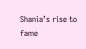Shania’s rise to fame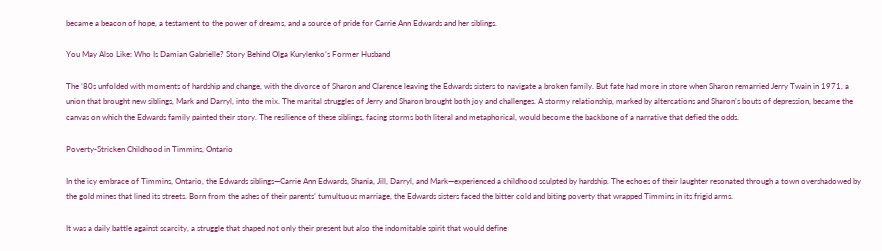became a beacon of hope, a testament to the power of dreams, and a source of pride for Carrie Ann Edwards and her siblings.

You May Also Like: Who Is Damian Gabrielle? Story Behind Olga Kurylenko’s Former Husband

The ’80s unfolded with moments of hardship and change, with the divorce of Sharon and Clarence leaving the Edwards sisters to navigate a broken family. But fate had more in store when Sharon remarried Jerry Twain in 1971, a union that brought new siblings, Mark and Darryl, into the mix. The marital struggles of Jerry and Sharon brought both joy and challenges. A stormy relationship, marked by altercations and Sharon’s bouts of depression, became the canvas on which the Edwards family painted their story. The resilience of these siblings, facing storms both literal and metaphorical, would become the backbone of a narrative that defied the odds.

Poverty-Stricken Childhood in Timmins, Ontario

In the icy embrace of Timmins, Ontario, the Edwards siblings—Carrie Ann Edwards, Shania, Jill, Darryl, and Mark—experienced a childhood sculpted by hardship. The echoes of their laughter resonated through a town overshadowed by the gold mines that lined its streets. Born from the ashes of their parents’ tumultuous marriage, the Edwards sisters faced the bitter cold and biting poverty that wrapped Timmins in its frigid arms.

It was a daily battle against scarcity, a struggle that shaped not only their present but also the indomitable spirit that would define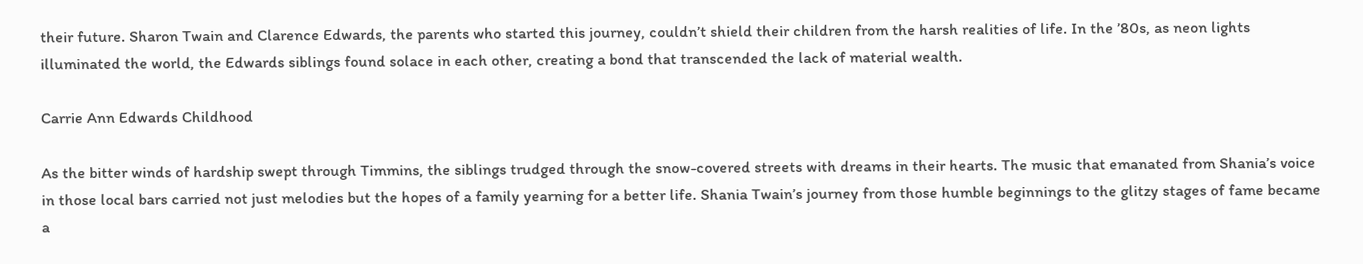their future. Sharon Twain and Clarence Edwards, the parents who started this journey, couldn’t shield their children from the harsh realities of life. In the ’80s, as neon lights illuminated the world, the Edwards siblings found solace in each other, creating a bond that transcended the lack of material wealth.

Carrie Ann Edwards Childhood

As the bitter winds of hardship swept through Timmins, the siblings trudged through the snow-covered streets with dreams in their hearts. The music that emanated from Shania’s voice in those local bars carried not just melodies but the hopes of a family yearning for a better life. Shania Twain’s journey from those humble beginnings to the glitzy stages of fame became a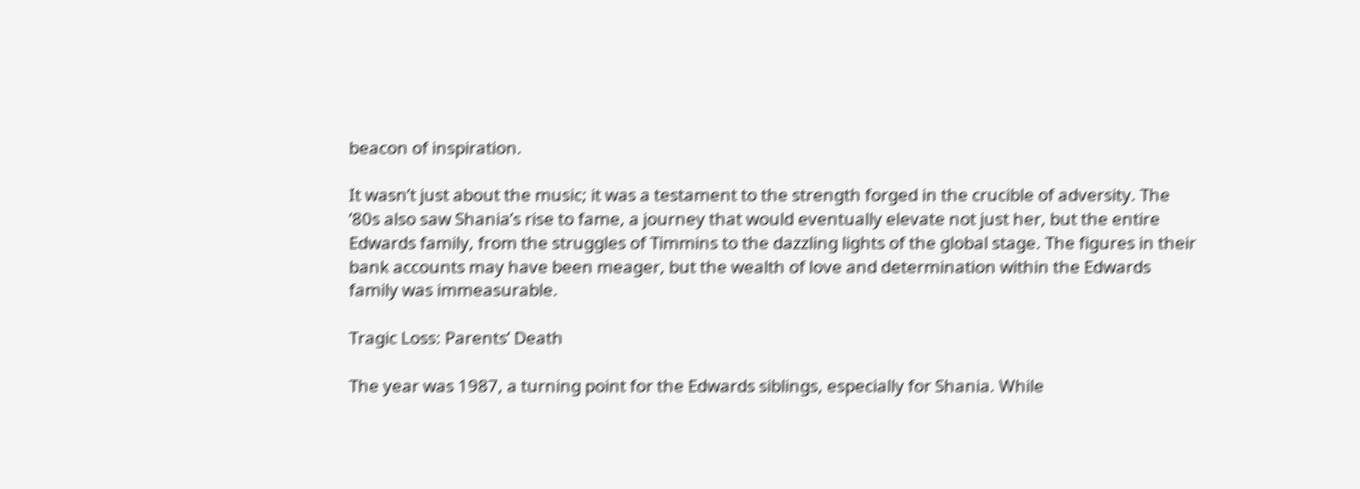beacon of inspiration.

It wasn’t just about the music; it was a testament to the strength forged in the crucible of adversity. The ’80s also saw Shania’s rise to fame, a journey that would eventually elevate not just her, but the entire Edwards family, from the struggles of Timmins to the dazzling lights of the global stage. The figures in their bank accounts may have been meager, but the wealth of love and determination within the Edwards family was immeasurable.

Tragic Loss: Parents’ Death

The year was 1987, a turning point for the Edwards siblings, especially for Shania. While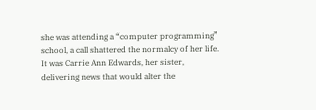she was attending a “computer programming” school, a call shattered the normalcy of her life. It was Carrie Ann Edwards, her sister, delivering news that would alter the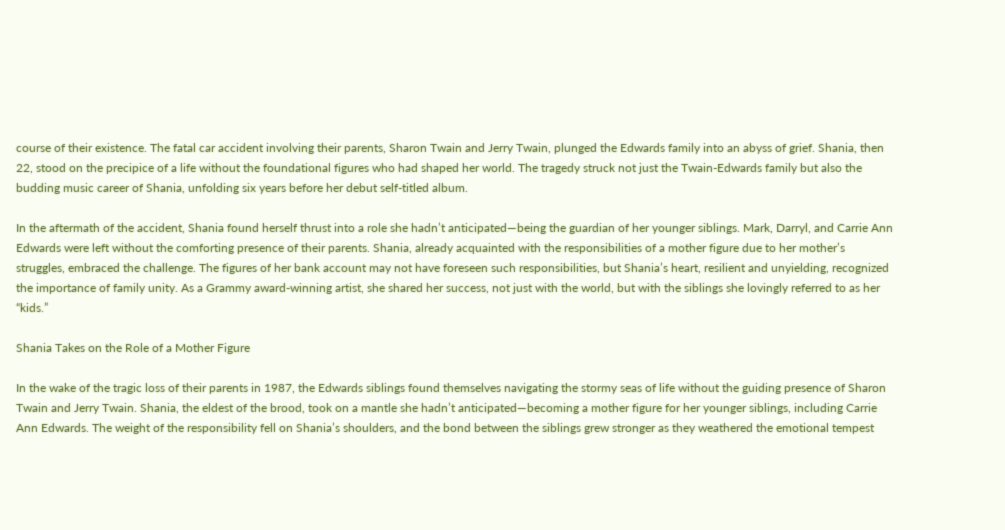course of their existence. The fatal car accident involving their parents, Sharon Twain and Jerry Twain, plunged the Edwards family into an abyss of grief. Shania, then 22, stood on the precipice of a life without the foundational figures who had shaped her world. The tragedy struck not just the Twain-Edwards family but also the budding music career of Shania, unfolding six years before her debut self-titled album.

In the aftermath of the accident, Shania found herself thrust into a role she hadn’t anticipated—being the guardian of her younger siblings. Mark, Darryl, and Carrie Ann Edwards were left without the comforting presence of their parents. Shania, already acquainted with the responsibilities of a mother figure due to her mother’s struggles, embraced the challenge. The figures of her bank account may not have foreseen such responsibilities, but Shania’s heart, resilient and unyielding, recognized the importance of family unity. As a Grammy award-winning artist, she shared her success, not just with the world, but with the siblings she lovingly referred to as her “kids.”

Shania Takes on the Role of a Mother Figure

In the wake of the tragic loss of their parents in 1987, the Edwards siblings found themselves navigating the stormy seas of life without the guiding presence of Sharon Twain and Jerry Twain. Shania, the eldest of the brood, took on a mantle she hadn’t anticipated—becoming a mother figure for her younger siblings, including Carrie Ann Edwards. The weight of the responsibility fell on Shania’s shoulders, and the bond between the siblings grew stronger as they weathered the emotional tempest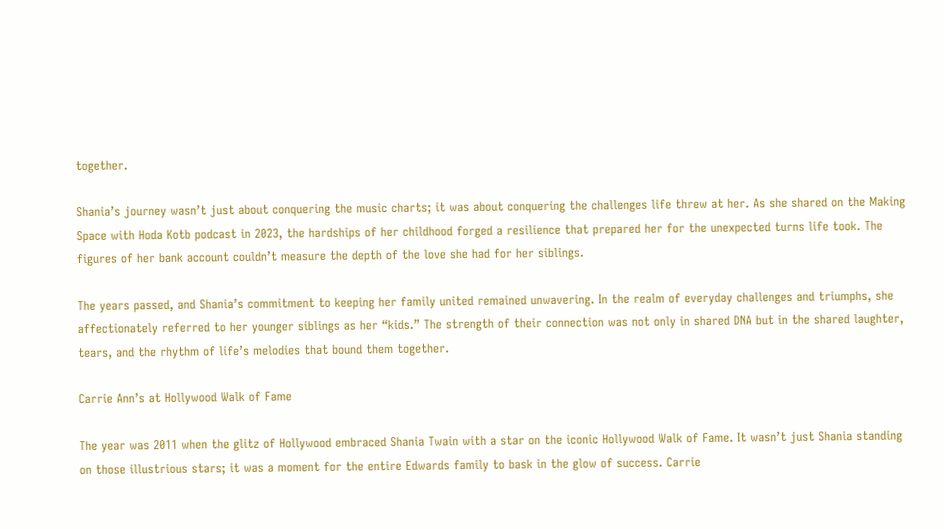together.

Shania’s journey wasn’t just about conquering the music charts; it was about conquering the challenges life threw at her. As she shared on the Making Space with Hoda Kotb podcast in 2023, the hardships of her childhood forged a resilience that prepared her for the unexpected turns life took. The figures of her bank account couldn’t measure the depth of the love she had for her siblings.

The years passed, and Shania’s commitment to keeping her family united remained unwavering. In the realm of everyday challenges and triumphs, she affectionately referred to her younger siblings as her “kids.” The strength of their connection was not only in shared DNA but in the shared laughter, tears, and the rhythm of life’s melodies that bound them together.

Carrie Ann’s at Hollywood Walk of Fame

The year was 2011 when the glitz of Hollywood embraced Shania Twain with a star on the iconic Hollywood Walk of Fame. It wasn’t just Shania standing on those illustrious stars; it was a moment for the entire Edwards family to bask in the glow of success. Carrie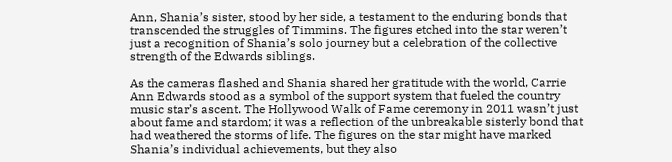Ann, Shania’s sister, stood by her side, a testament to the enduring bonds that transcended the struggles of Timmins. The figures etched into the star weren’t just a recognition of Shania’s solo journey but a celebration of the collective strength of the Edwards siblings.

As the cameras flashed and Shania shared her gratitude with the world, Carrie Ann Edwards stood as a symbol of the support system that fueled the country music star’s ascent. The Hollywood Walk of Fame ceremony in 2011 wasn’t just about fame and stardom; it was a reflection of the unbreakable sisterly bond that had weathered the storms of life. The figures on the star might have marked Shania’s individual achievements, but they also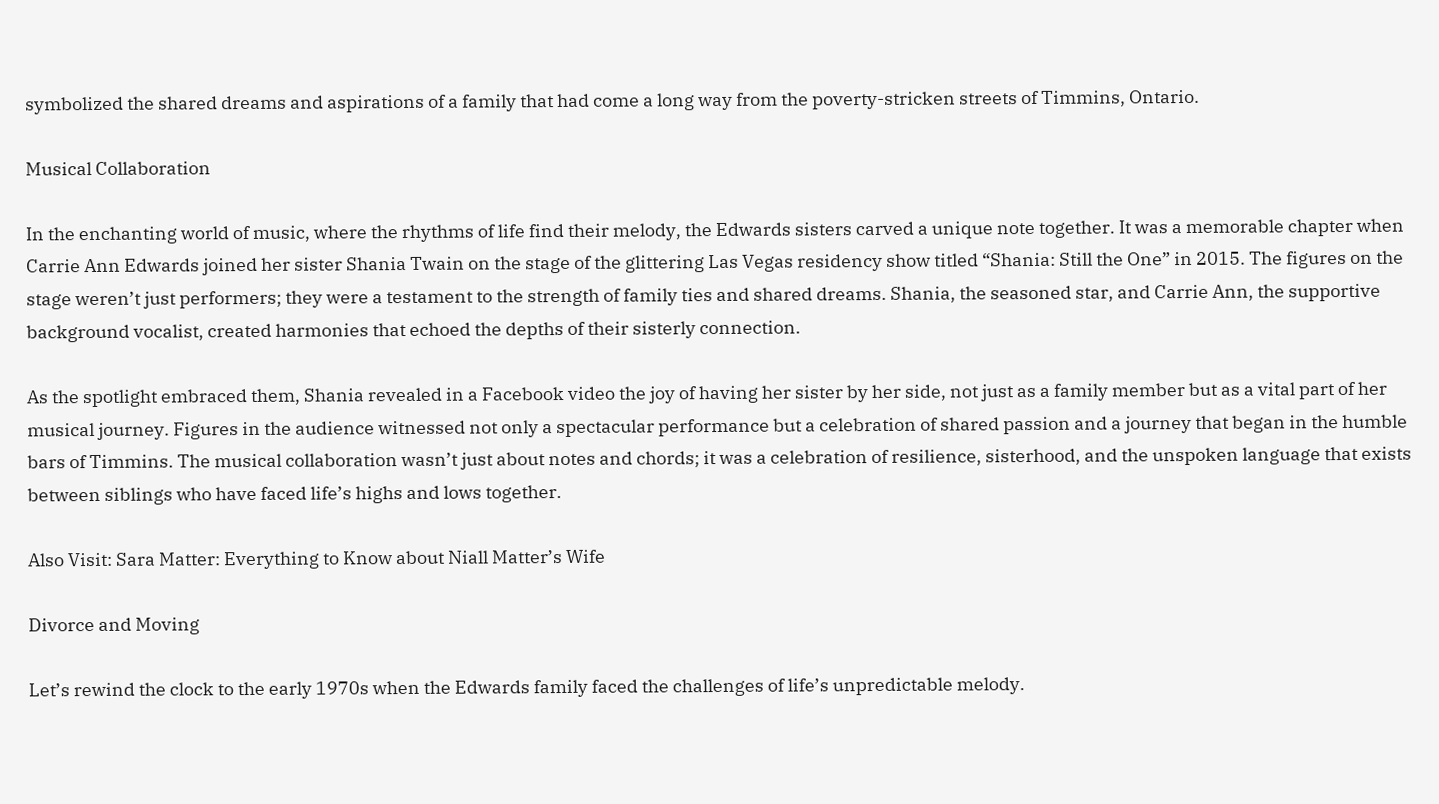symbolized the shared dreams and aspirations of a family that had come a long way from the poverty-stricken streets of Timmins, Ontario.

Musical Collaboration

In the enchanting world of music, where the rhythms of life find their melody, the Edwards sisters carved a unique note together. It was a memorable chapter when Carrie Ann Edwards joined her sister Shania Twain on the stage of the glittering Las Vegas residency show titled “Shania: Still the One” in 2015. The figures on the stage weren’t just performers; they were a testament to the strength of family ties and shared dreams. Shania, the seasoned star, and Carrie Ann, the supportive background vocalist, created harmonies that echoed the depths of their sisterly connection.

As the spotlight embraced them, Shania revealed in a Facebook video the joy of having her sister by her side, not just as a family member but as a vital part of her musical journey. Figures in the audience witnessed not only a spectacular performance but a celebration of shared passion and a journey that began in the humble bars of Timmins. The musical collaboration wasn’t just about notes and chords; it was a celebration of resilience, sisterhood, and the unspoken language that exists between siblings who have faced life’s highs and lows together.

Also Visit: Sara Matter: Everything to Know about Niall Matter’s Wife

Divorce and Moving

Let’s rewind the clock to the early 1970s when the Edwards family faced the challenges of life’s unpredictable melody.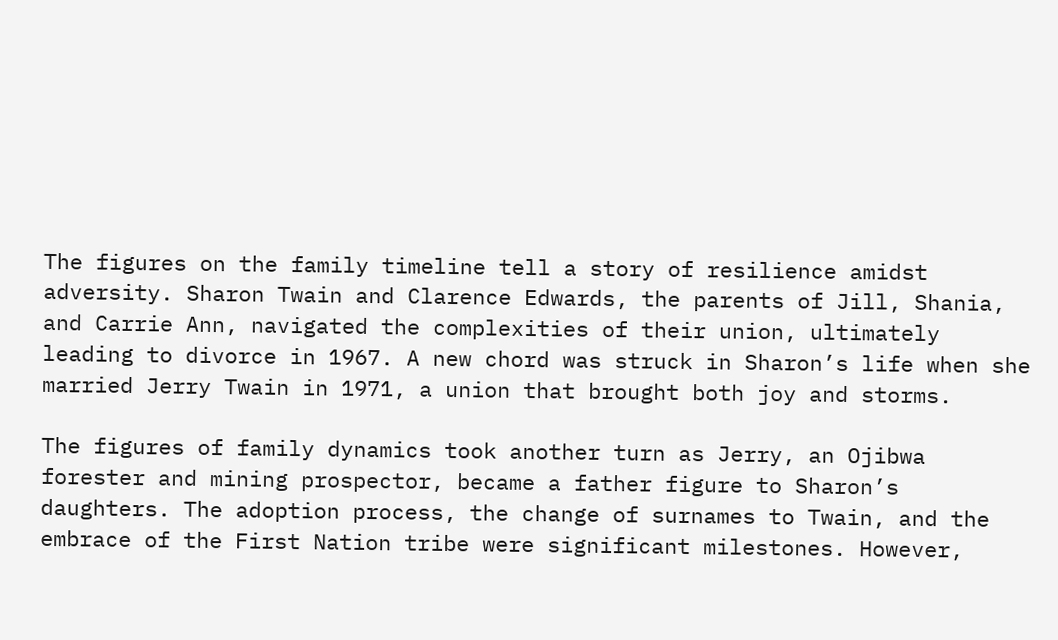The figures on the family timeline tell a story of resilience amidst adversity. Sharon Twain and Clarence Edwards, the parents of Jill, Shania, and Carrie Ann, navigated the complexities of their union, ultimately leading to divorce in 1967. A new chord was struck in Sharon’s life when she married Jerry Twain in 1971, a union that brought both joy and storms.

The figures of family dynamics took another turn as Jerry, an Ojibwa forester and mining prospector, became a father figure to Sharon’s daughters. The adoption process, the change of surnames to Twain, and the embrace of the First Nation tribe were significant milestones. However,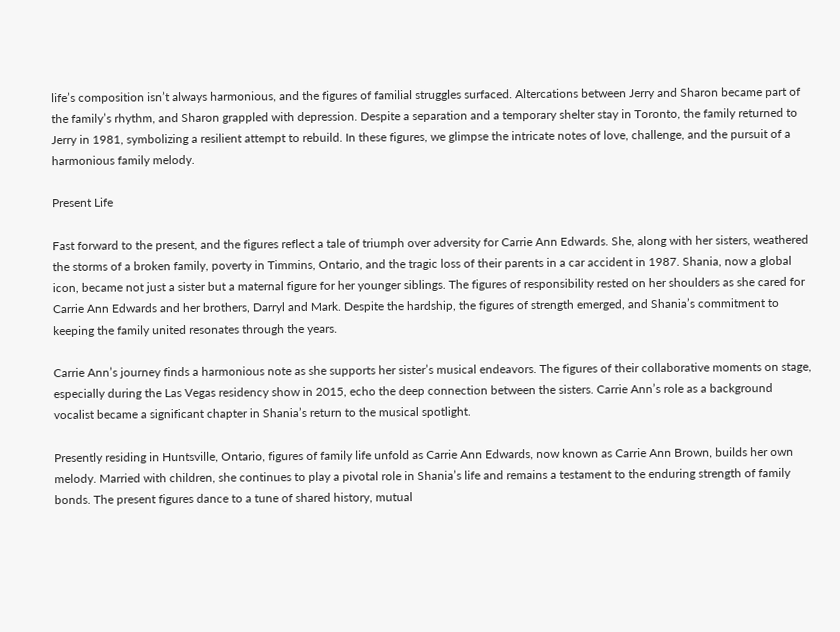life’s composition isn’t always harmonious, and the figures of familial struggles surfaced. Altercations between Jerry and Sharon became part of the family’s rhythm, and Sharon grappled with depression. Despite a separation and a temporary shelter stay in Toronto, the family returned to Jerry in 1981, symbolizing a resilient attempt to rebuild. In these figures, we glimpse the intricate notes of love, challenge, and the pursuit of a harmonious family melody.

Present Life

Fast forward to the present, and the figures reflect a tale of triumph over adversity for Carrie Ann Edwards. She, along with her sisters, weathered the storms of a broken family, poverty in Timmins, Ontario, and the tragic loss of their parents in a car accident in 1987. Shania, now a global icon, became not just a sister but a maternal figure for her younger siblings. The figures of responsibility rested on her shoulders as she cared for Carrie Ann Edwards and her brothers, Darryl and Mark. Despite the hardship, the figures of strength emerged, and Shania’s commitment to keeping the family united resonates through the years.

Carrie Ann’s journey finds a harmonious note as she supports her sister’s musical endeavors. The figures of their collaborative moments on stage, especially during the Las Vegas residency show in 2015, echo the deep connection between the sisters. Carrie Ann’s role as a background vocalist became a significant chapter in Shania’s return to the musical spotlight.

Presently residing in Huntsville, Ontario, figures of family life unfold as Carrie Ann Edwards, now known as Carrie Ann Brown, builds her own melody. Married with children, she continues to play a pivotal role in Shania’s life and remains a testament to the enduring strength of family bonds. The present figures dance to a tune of shared history, mutual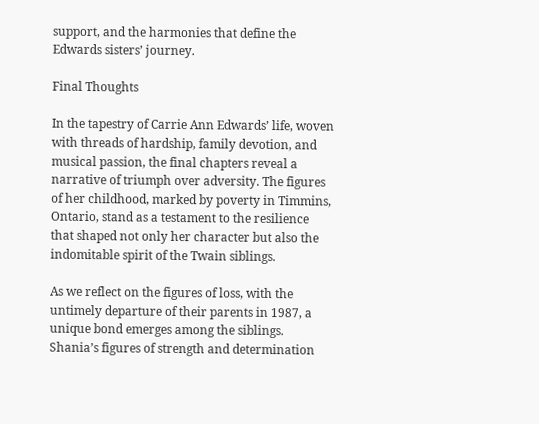support, and the harmonies that define the Edwards sisters’ journey.

Final Thoughts

In the tapestry of Carrie Ann Edwards’ life, woven with threads of hardship, family devotion, and musical passion, the final chapters reveal a narrative of triumph over adversity. The figures of her childhood, marked by poverty in Timmins, Ontario, stand as a testament to the resilience that shaped not only her character but also the indomitable spirit of the Twain siblings.

As we reflect on the figures of loss, with the untimely departure of their parents in 1987, a unique bond emerges among the siblings. Shania’s figures of strength and determination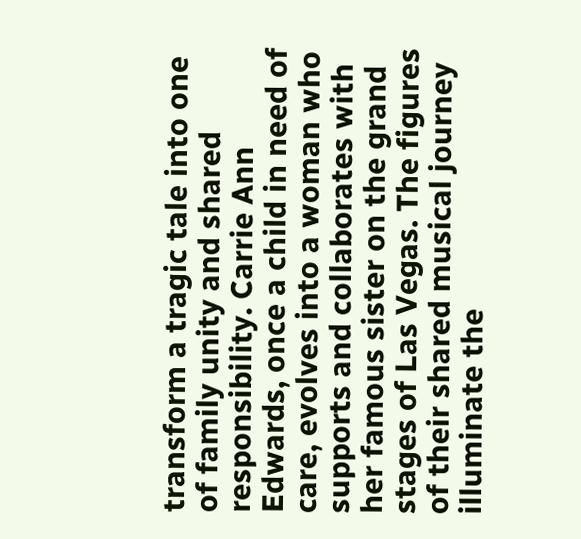transform a tragic tale into one of family unity and shared responsibility. Carrie Ann Edwards, once a child in need of care, evolves into a woman who supports and collaborates with her famous sister on the grand stages of Las Vegas. The figures of their shared musical journey illuminate the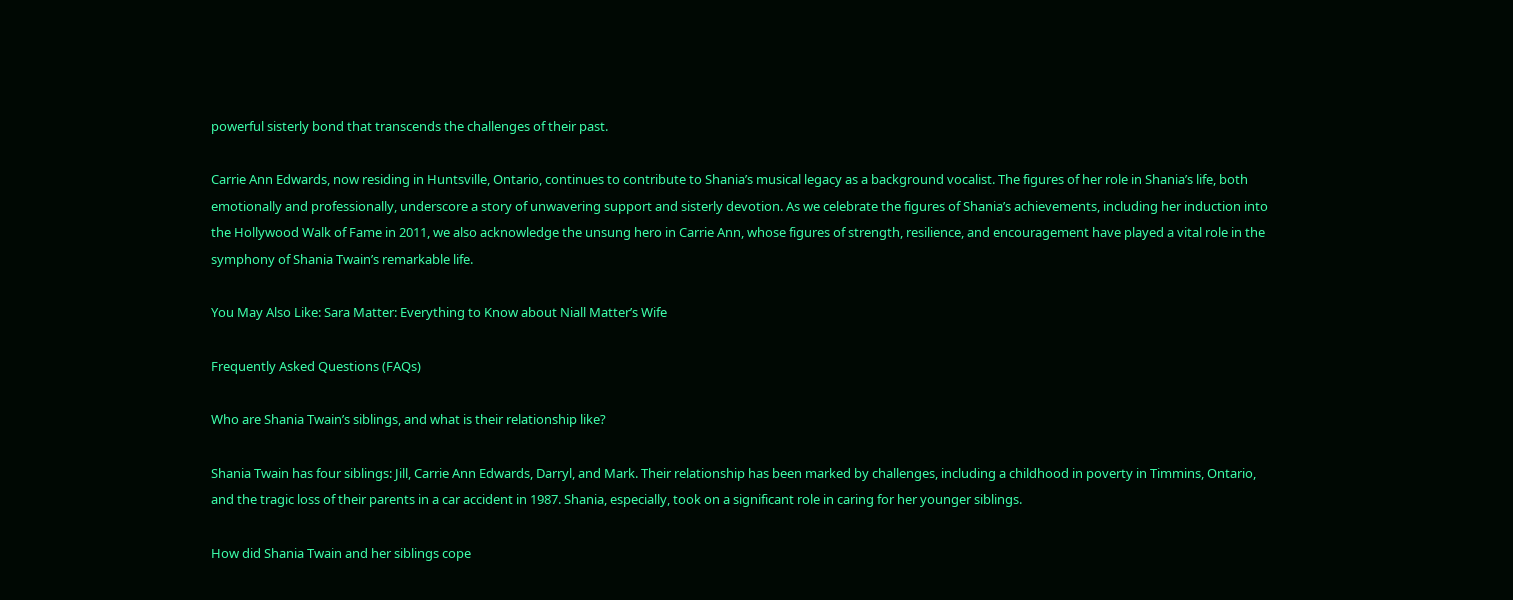powerful sisterly bond that transcends the challenges of their past.

Carrie Ann Edwards, now residing in Huntsville, Ontario, continues to contribute to Shania’s musical legacy as a background vocalist. The figures of her role in Shania’s life, both emotionally and professionally, underscore a story of unwavering support and sisterly devotion. As we celebrate the figures of Shania’s achievements, including her induction into the Hollywood Walk of Fame in 2011, we also acknowledge the unsung hero in Carrie Ann, whose figures of strength, resilience, and encouragement have played a vital role in the symphony of Shania Twain’s remarkable life.

You May Also Like: Sara Matter: Everything to Know about Niall Matter’s Wife

Frequently Asked Questions (FAQs)

Who are Shania Twain’s siblings, and what is their relationship like?

Shania Twain has four siblings: Jill, Carrie Ann Edwards, Darryl, and Mark. Their relationship has been marked by challenges, including a childhood in poverty in Timmins, Ontario, and the tragic loss of their parents in a car accident in 1987. Shania, especially, took on a significant role in caring for her younger siblings.

How did Shania Twain and her siblings cope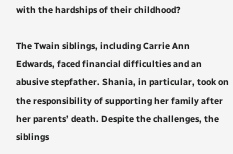with the hardships of their childhood?

The Twain siblings, including Carrie Ann Edwards, faced financial difficulties and an abusive stepfather. Shania, in particular, took on the responsibility of supporting her family after her parents’ death. Despite the challenges, the siblings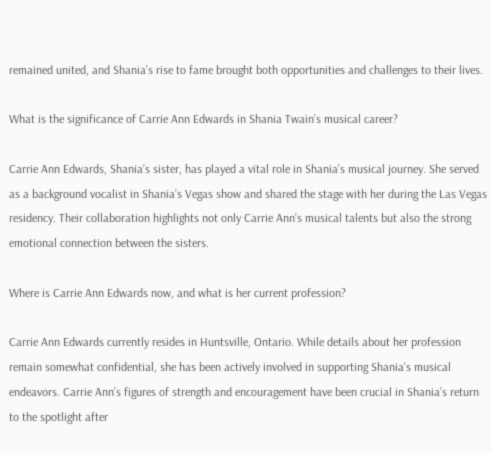remained united, and Shania’s rise to fame brought both opportunities and challenges to their lives.

What is the significance of Carrie Ann Edwards in Shania Twain’s musical career?

Carrie Ann Edwards, Shania’s sister, has played a vital role in Shania’s musical journey. She served as a background vocalist in Shania’s Vegas show and shared the stage with her during the Las Vegas residency. Their collaboration highlights not only Carrie Ann’s musical talents but also the strong emotional connection between the sisters.

Where is Carrie Ann Edwards now, and what is her current profession?

Carrie Ann Edwards currently resides in Huntsville, Ontario. While details about her profession remain somewhat confidential, she has been actively involved in supporting Shania’s musical endeavors. Carrie Ann’s figures of strength and encouragement have been crucial in Shania’s return to the spotlight after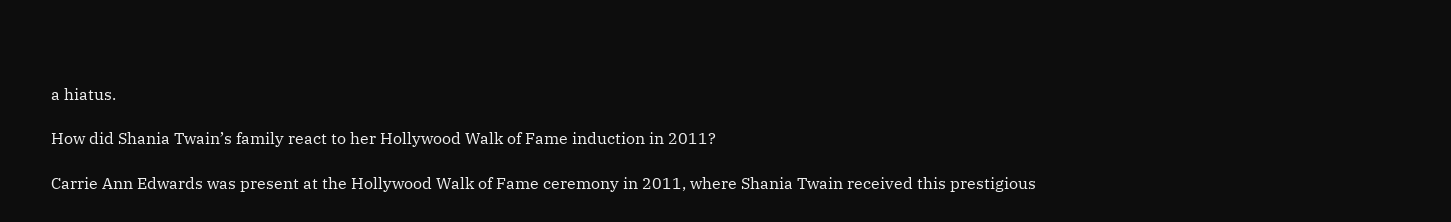a hiatus.

How did Shania Twain’s family react to her Hollywood Walk of Fame induction in 2011?

Carrie Ann Edwards was present at the Hollywood Walk of Fame ceremony in 2011, where Shania Twain received this prestigious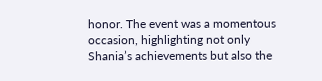honor. The event was a momentous occasion, highlighting not only Shania’s achievements but also the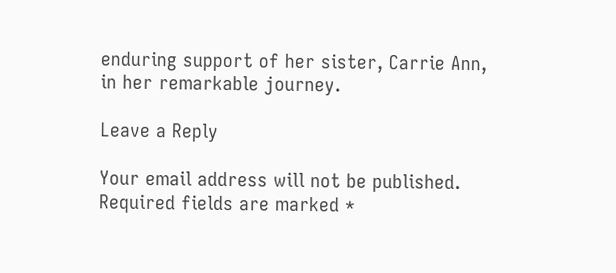enduring support of her sister, Carrie Ann, in her remarkable journey.

Leave a Reply

Your email address will not be published. Required fields are marked *